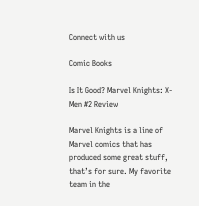Connect with us

Comic Books

Is It Good? Marvel Knights: X-Men #2 Review

Marvel Knights is a line of Marvel comics that has produced some great stuff, that’s for sure. My favorite team in the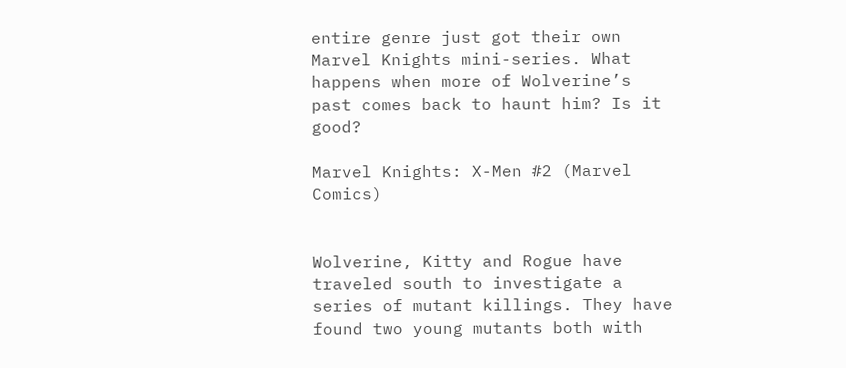entire genre just got their own Marvel Knights mini-series. What happens when more of Wolverine’s past comes back to haunt him? Is it good?

Marvel Knights: X-Men #2 (Marvel Comics)


Wolverine, Kitty and Rogue have traveled south to investigate a series of mutant killings. They have found two young mutants both with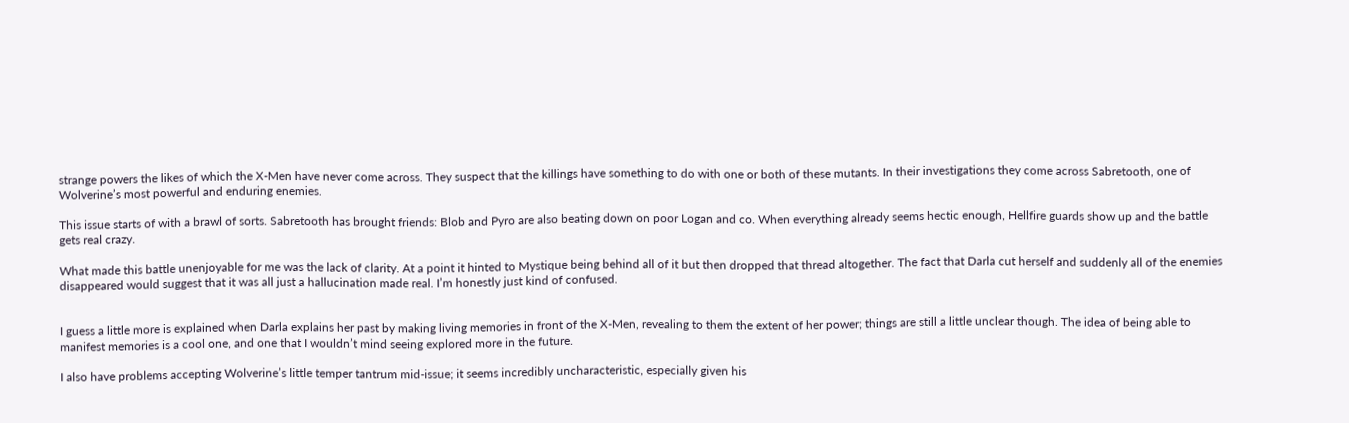strange powers the likes of which the X-Men have never come across. They suspect that the killings have something to do with one or both of these mutants. In their investigations they come across Sabretooth, one of Wolverine’s most powerful and enduring enemies.

This issue starts of with a brawl of sorts. Sabretooth has brought friends: Blob and Pyro are also beating down on poor Logan and co. When everything already seems hectic enough, Hellfire guards show up and the battle gets real crazy.

What made this battle unenjoyable for me was the lack of clarity. At a point it hinted to Mystique being behind all of it but then dropped that thread altogether. The fact that Darla cut herself and suddenly all of the enemies disappeared would suggest that it was all just a hallucination made real. I’m honestly just kind of confused.


I guess a little more is explained when Darla explains her past by making living memories in front of the X-Men, revealing to them the extent of her power; things are still a little unclear though. The idea of being able to manifest memories is a cool one, and one that I wouldn’t mind seeing explored more in the future.

I also have problems accepting Wolverine’s little temper tantrum mid-issue; it seems incredibly uncharacteristic, especially given his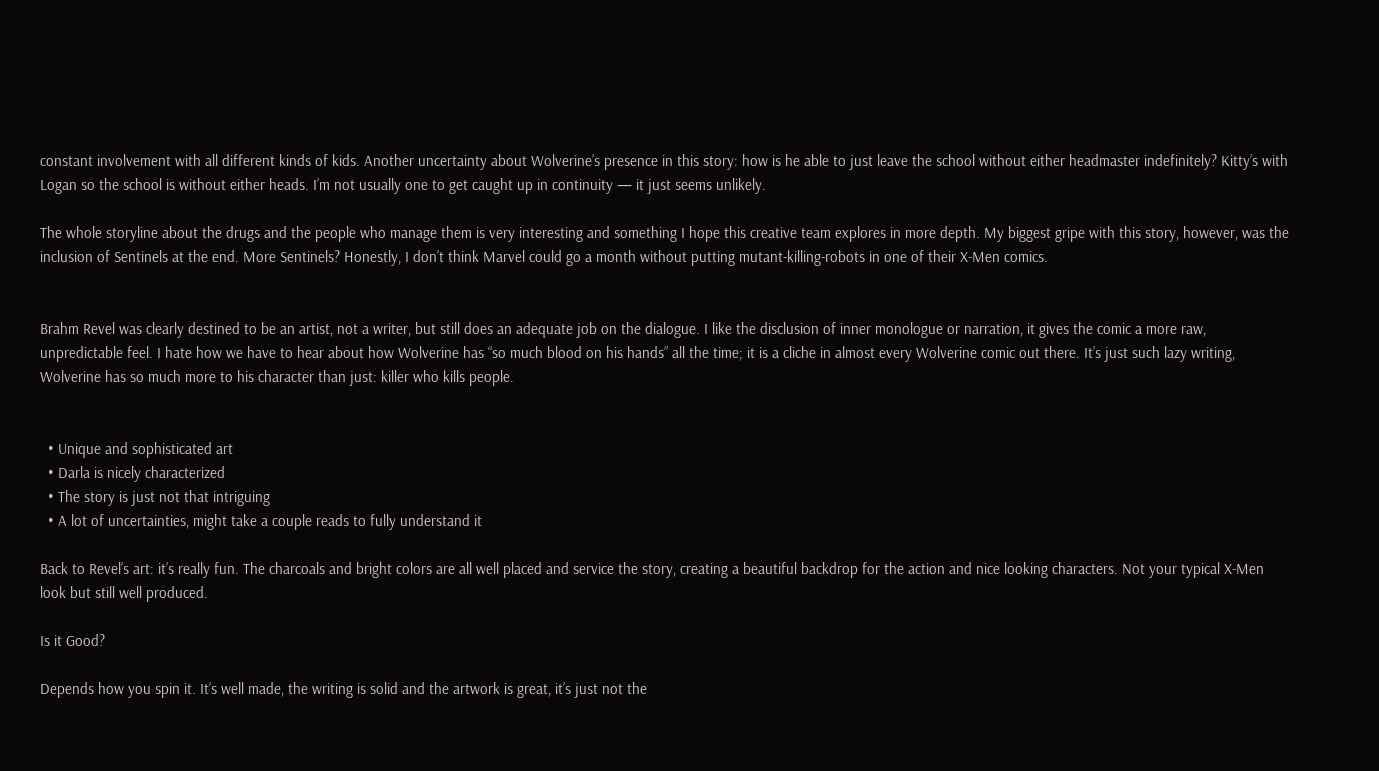constant involvement with all different kinds of kids. Another uncertainty about Wolverine’s presence in this story: how is he able to just leave the school without either headmaster indefinitely? Kitty’s with Logan so the school is without either heads. I’m not usually one to get caught up in continuity — it just seems unlikely.

The whole storyline about the drugs and the people who manage them is very interesting and something I hope this creative team explores in more depth. My biggest gripe with this story, however, was the inclusion of Sentinels at the end. More Sentinels? Honestly, I don’t think Marvel could go a month without putting mutant-killing-robots in one of their X-Men comics.


Brahm Revel was clearly destined to be an artist, not a writer, but still does an adequate job on the dialogue. I like the disclusion of inner monologue or narration, it gives the comic a more raw, unpredictable feel. I hate how we have to hear about how Wolverine has “so much blood on his hands” all the time; it is a cliche in almost every Wolverine comic out there. It’s just such lazy writing, Wolverine has so much more to his character than just: killer who kills people.


  • Unique and sophisticated art
  • Darla is nicely characterized
  • The story is just not that intriguing
  • A lot of uncertainties, might take a couple reads to fully understand it

Back to Revel’s art: it’s really fun. The charcoals and bright colors are all well placed and service the story, creating a beautiful backdrop for the action and nice looking characters. Not your typical X-Men look but still well produced.

Is it Good?

Depends how you spin it. It’s well made, the writing is solid and the artwork is great, it’s just not the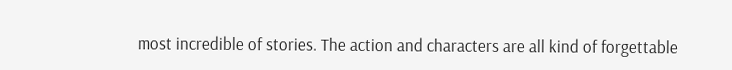most incredible of stories. The action and characters are all kind of forgettable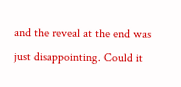and the reveal at the end was just disappointing. Could it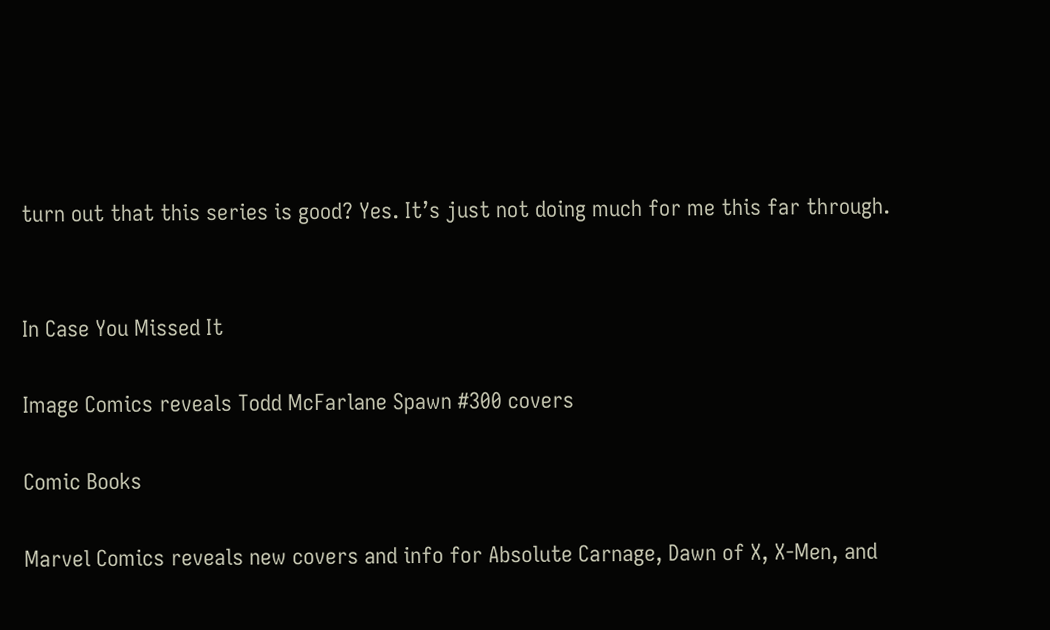turn out that this series is good? Yes. It’s just not doing much for me this far through.


In Case You Missed It

Image Comics reveals Todd McFarlane Spawn #300 covers

Comic Books

Marvel Comics reveals new covers and info for Absolute Carnage, Dawn of X, X-Men, and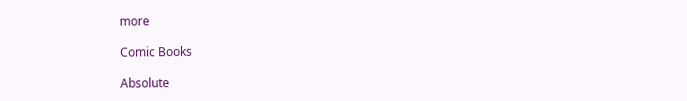more

Comic Books

Absolute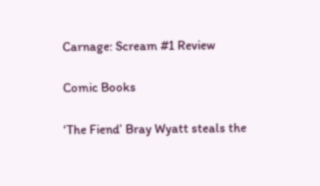Carnage: Scream #1 Review

Comic Books

‘The Fiend’ Bray Wyatt steals the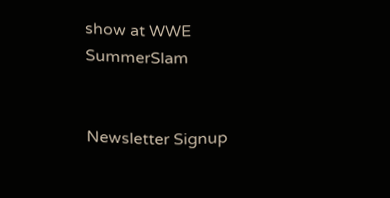show at WWE SummerSlam


Newsletter Signup